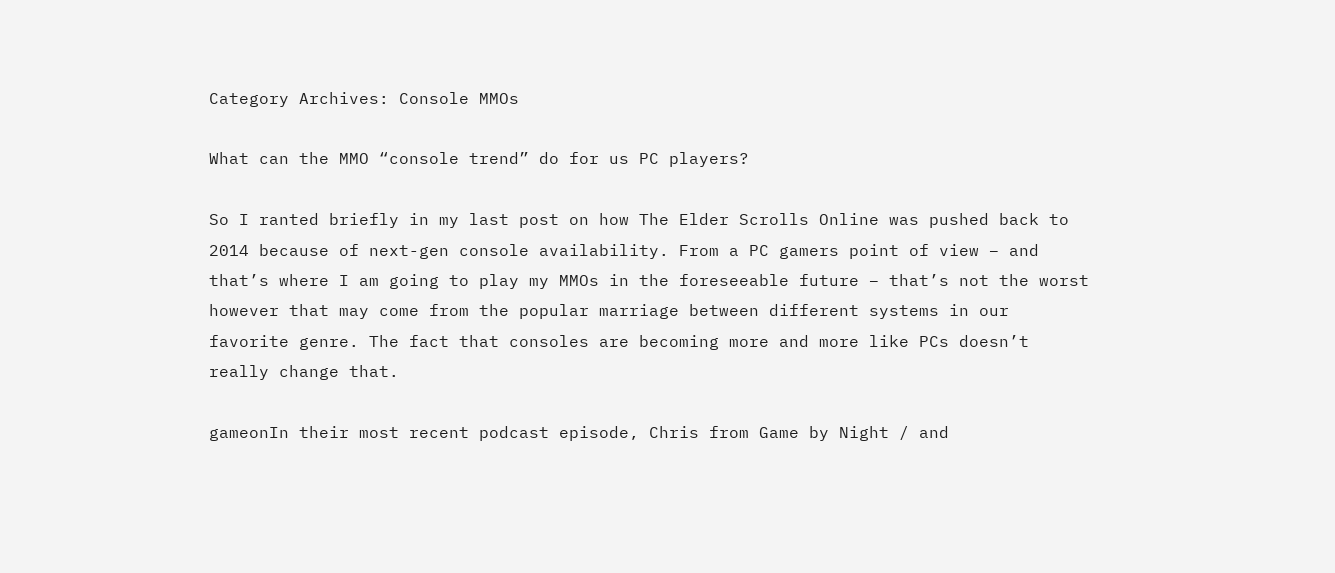Category Archives: Console MMOs

What can the MMO “console trend” do for us PC players?

So I ranted briefly in my last post on how The Elder Scrolls Online was pushed back to 2014 because of next-gen console availability. From a PC gamers point of view – and that’s where I am going to play my MMOs in the foreseeable future – that’s not the worst however that may come from the popular marriage between different systems in our favorite genre. The fact that consoles are becoming more and more like PCs doesn’t really change that.

gameonIn their most recent podcast episode, Chris from Game by Night / and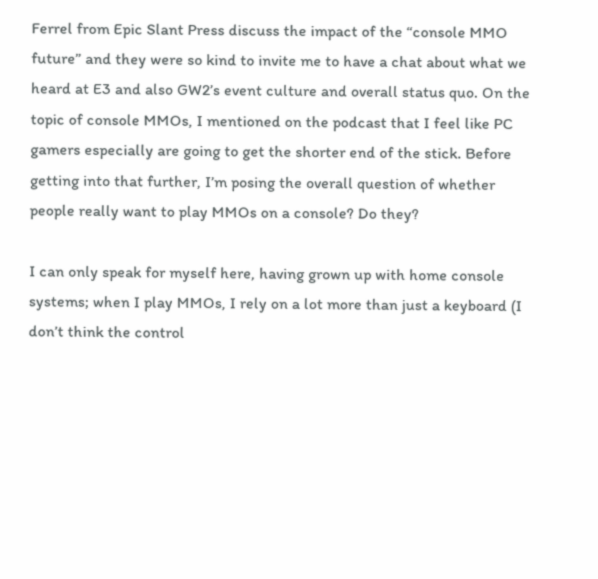Ferrel from Epic Slant Press discuss the impact of the “console MMO future” and they were so kind to invite me to have a chat about what we heard at E3 and also GW2’s event culture and overall status quo. On the topic of console MMOs, I mentioned on the podcast that I feel like PC gamers especially are going to get the shorter end of the stick. Before getting into that further, I’m posing the overall question of whether people really want to play MMOs on a console? Do they?

I can only speak for myself here, having grown up with home console systems; when I play MMOs, I rely on a lot more than just a keyboard (I don’t think the control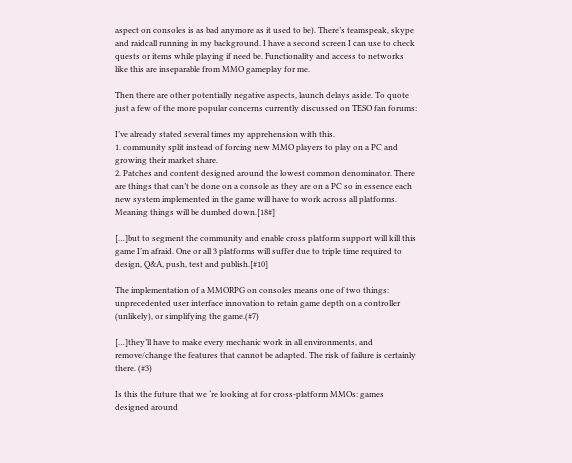aspect on consoles is as bad anymore as it used to be). There’s teamspeak, skype and raidcall running in my background. I have a second screen I can use to check quests or items while playing if need be. Functionality and access to networks like this are inseparable from MMO gameplay for me.

Then there are other potentially negative aspects, launch delays aside. To quote just a few of the more popular concerns currently discussed on TESO fan forums:

I’ve already stated several times my apprehension with this.
1. community split instead of forcing new MMO players to play on a PC and growing their market share.
2. Patches and content designed around the lowest common denominator. There are things that can’t be done on a console as they are on a PC so in essence each new system implemented in the game will have to work across all platforms. Meaning things will be dumbed down.[18#]

[…]but to segment the community and enable cross platform support will kill this game I’m afraid. One or all 3 platforms will suffer due to triple time required to design, Q&A, push, test and publish.[#10]

The implementation of a MMORPG on consoles means one of two things: unprecedented user interface innovation to retain game depth on a controller (unlikely), or simplifying the game.(#7)

[…]they’ll have to make every mechanic work in all environments, and remove/change the features that cannot be adapted. The risk of failure is certainly there. (#3)

Is this the future that we ‘re looking at for cross-platform MMOs: games designed around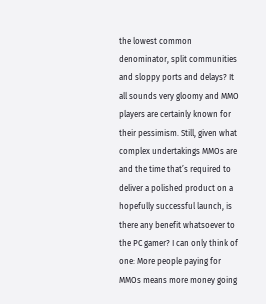the lowest common denominator, split communities and sloppy ports and delays? It all sounds very gloomy and MMO players are certainly known for their pessimism. Still, given what complex undertakings MMOs are and the time that’s required to deliver a polished product on a hopefully successful launch, is there any benefit whatsoever to the PC gamer? I can only think of one: More people paying for MMOs means more money going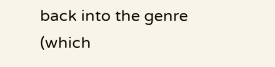back into the genre (which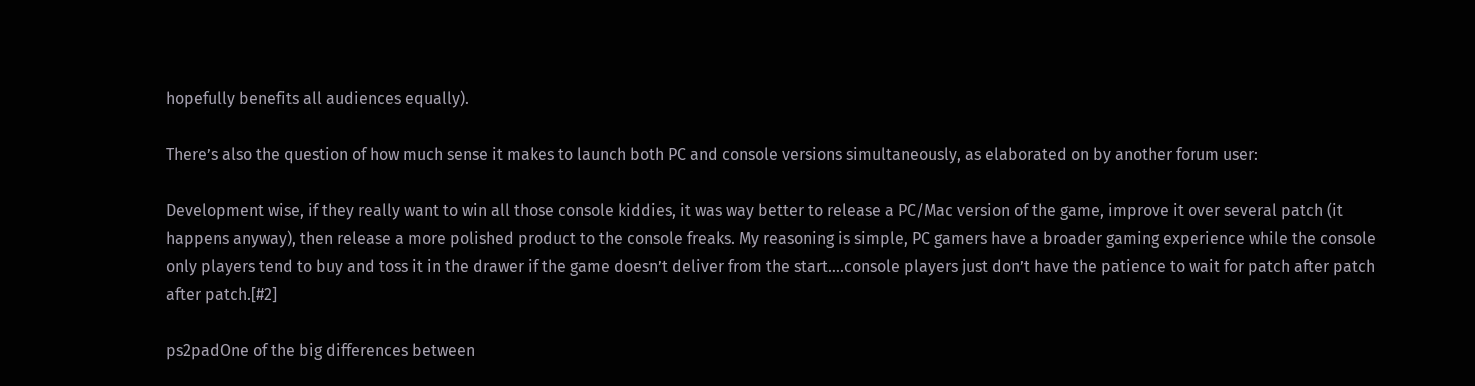hopefully benefits all audiences equally).

There’s also the question of how much sense it makes to launch both PC and console versions simultaneously, as elaborated on by another forum user:

Development wise, if they really want to win all those console kiddies, it was way better to release a PC/Mac version of the game, improve it over several patch (it happens anyway), then release a more polished product to the console freaks. My reasoning is simple, PC gamers have a broader gaming experience while the console only players tend to buy and toss it in the drawer if the game doesn’t deliver from the start….console players just don’t have the patience to wait for patch after patch after patch.[#2]

ps2padOne of the big differences between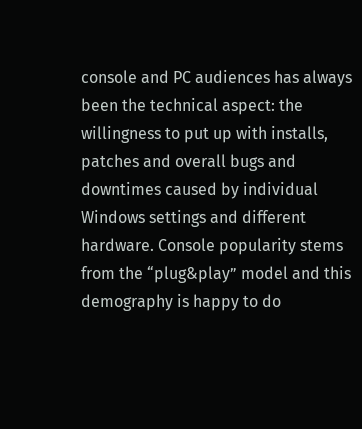console and PC audiences has always been the technical aspect: the willingness to put up with installs, patches and overall bugs and downtimes caused by individual Windows settings and different hardware. Console popularity stems from the “plug&play” model and this demography is happy to do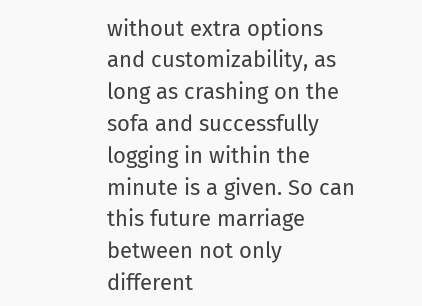without extra options and customizability, as long as crashing on the sofa and successfully logging in within the minute is a given. So can this future marriage between not only different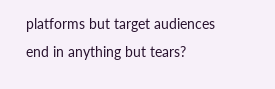platforms but target audiences end in anything but tears?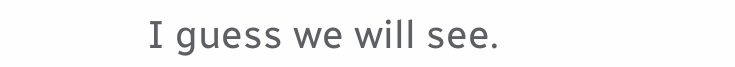I guess we will see.